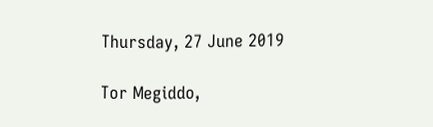Thursday, 27 June 2019

Tor Megiddo,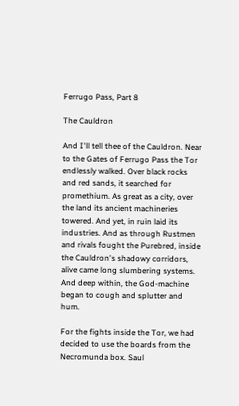Ferrugo Pass, Part 8

The Cauldron

And I'll tell thee of the Cauldron. Near to the Gates of Ferrugo Pass the Tor endlessly walked. Over black rocks and red sands, it searched for promethium. As great as a city, over the land its ancient machineries towered. And yet, in ruin laid its industries. And as through Rustmen and rivals fought the Purebred, inside the Cauldron's shadowy corridors, alive came long slumbering systems. And deep within, the God-machine began to cough and splutter and hum.

For the fights inside the Tor, we had decided to use the boards from the Necromunda box. Saul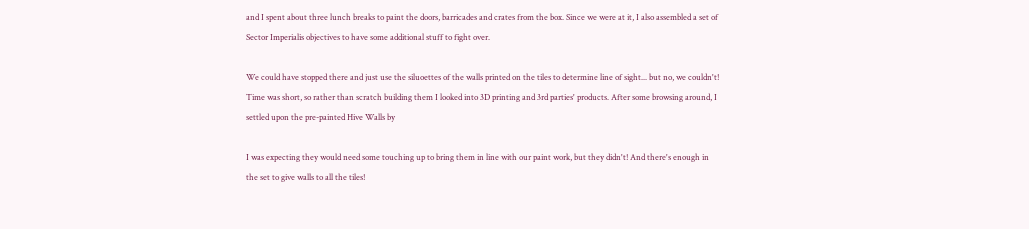and I spent about three lunch breaks to paint the doors, barricades and crates from the box. Since we were at it, I also assembled a set of Sector Imperialis objectives to have some additional stuff to fight over.

We could have stopped there and just use the siluoettes of the walls printed on the tiles to determine line of sight... but no, we couldn't! Time was short, so rather than scratch building them I looked into 3D printing and 3rd parties' products. After some browsing around, I settled upon the pre-painted Hive Walls by

I was expecting they would need some touching up to bring them in line with our paint work, but they didn't! And there's enough in the set to give walls to all the tiles!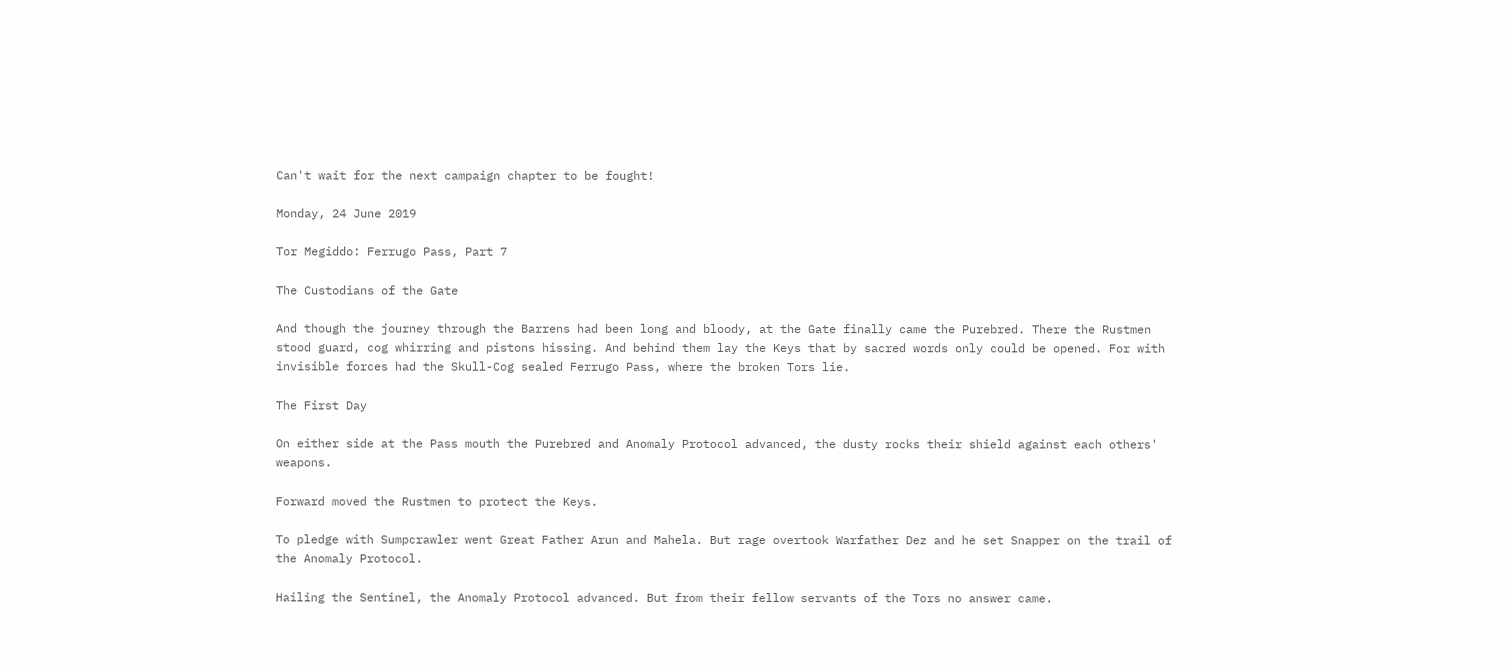Can't wait for the next campaign chapter to be fought!

Monday, 24 June 2019

Tor Megiddo: Ferrugo Pass, Part 7

The Custodians of the Gate

And though the journey through the Barrens had been long and bloody, at the Gate finally came the Purebred. There the Rustmen stood guard, cog whirring and pistons hissing. And behind them lay the Keys that by sacred words only could be opened. For with invisible forces had the Skull-Cog sealed Ferrugo Pass, where the broken Tors lie.

The First Day

On either side at the Pass mouth the Purebred and Anomaly Protocol advanced, the dusty rocks their shield against each others' weapons.

Forward moved the Rustmen to protect the Keys.

To pledge with Sumpcrawler went Great Father Arun and Mahela. But rage overtook Warfather Dez and he set Snapper on the trail of the Anomaly Protocol.

Hailing the Sentinel, the Anomaly Protocol advanced. But from their fellow servants of the Tors no answer came.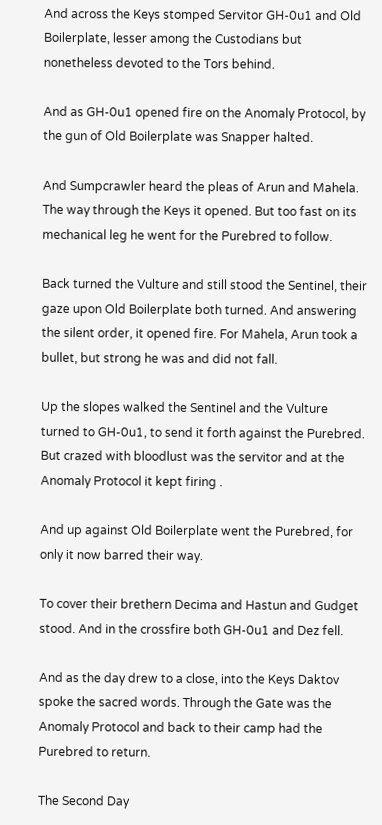And across the Keys stomped Servitor GH-0u1 and Old Boilerplate, lesser among the Custodians but nonetheless devoted to the Tors behind.

And as GH-0u1 opened fire on the Anomaly Protocol, by the gun of Old Boilerplate was Snapper halted.

And Sumpcrawler heard the pleas of Arun and Mahela. The way through the Keys it opened. But too fast on its mechanical leg he went for the Purebred to follow.

Back turned the Vulture and still stood the Sentinel, their gaze upon Old Boilerplate both turned. And answering the silent order, it opened fire. For Mahela, Arun took a bullet, but strong he was and did not fall.

Up the slopes walked the Sentinel and the Vulture turned to GH-0u1, to send it forth against the Purebred. But crazed with bloodlust was the servitor and at the Anomaly Protocol it kept firing .

And up against Old Boilerplate went the Purebred, for only it now barred their way.

To cover their brethern Decima and Hastun and Gudget stood. And in the crossfire both GH-0u1 and Dez fell.

And as the day drew to a close, into the Keys Daktov spoke the sacred words. Through the Gate was the Anomaly Protocol and back to their camp had the Purebred to return.

The Second Day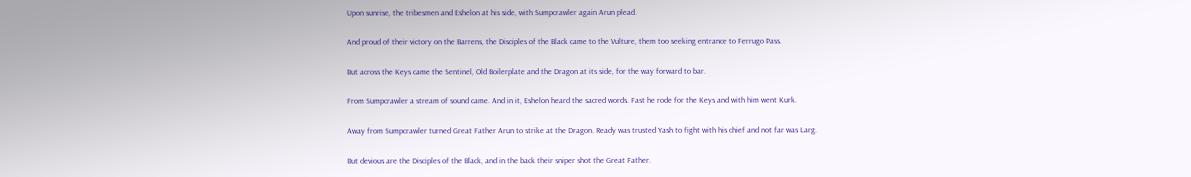Upon sunrise, the tribesmen and Eshelon at his side, with Sumpcrawler again Arun plead.

And proud of their victory on the Barrens, the Disciples of the Black came to the Vulture, them too seeking entrance to Ferrugo Pass.

But across the Keys came the Sentinel, Old Boilerplate and the Dragon at its side, for the way forward to bar.

From Sumpcrawler a stream of sound came. And in it, Eshelon heard the sacred words. Fast he rode for the Keys and with him went Kurk.

Away from Sumpcrawler turned Great Father Arun to strike at the Dragon. Ready was trusted Yash to fight with his chief and not far was Larg.

But devious are the Disciples of the Black, and in the back their sniper shot the Great Father.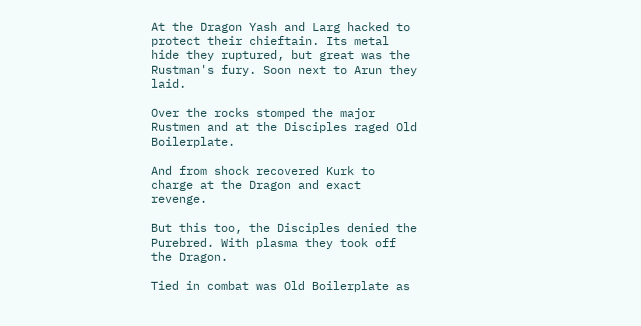At the Dragon Yash and Larg hacked to protect their chieftain. Its metal hide they ruptured, but great was the Rustman's fury. Soon next to Arun they laid.

Over the rocks stomped the major Rustmen and at the Disciples raged Old Boilerplate.

And from shock recovered Kurk to charge at the Dragon and exact revenge.

But this too, the Disciples denied the Purebred. With plasma they took off the Dragon.

Tied in combat was Old Boilerplate as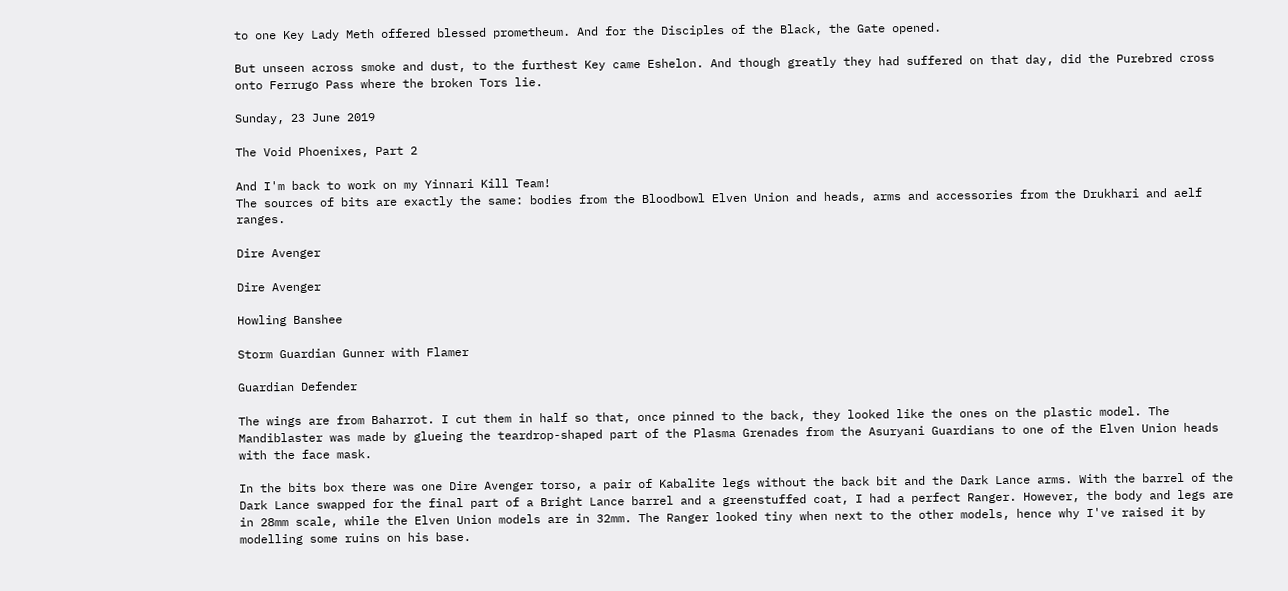to one Key Lady Meth offered blessed prometheum. And for the Disciples of the Black, the Gate opened.

But unseen across smoke and dust, to the furthest Key came Eshelon. And though greatly they had suffered on that day, did the Purebred cross onto Ferrugo Pass where the broken Tors lie.

Sunday, 23 June 2019

The Void Phoenixes, Part 2

And I'm back to work on my Yinnari Kill Team!
The sources of bits are exactly the same: bodies from the Bloodbowl Elven Union and heads, arms and accessories from the Drukhari and aelf ranges.

Dire Avenger

Dire Avenger

Howling Banshee

Storm Guardian Gunner with Flamer

Guardian Defender

The wings are from Baharrot. I cut them in half so that, once pinned to the back, they looked like the ones on the plastic model. The Mandiblaster was made by glueing the teardrop-shaped part of the Plasma Grenades from the Asuryani Guardians to one of the Elven Union heads with the face mask.

In the bits box there was one Dire Avenger torso, a pair of Kabalite legs without the back bit and the Dark Lance arms. With the barrel of the Dark Lance swapped for the final part of a Bright Lance barrel and a greenstuffed coat, I had a perfect Ranger. However, the body and legs are in 28mm scale, while the Elven Union models are in 32mm. The Ranger looked tiny when next to the other models, hence why I've raised it by modelling some ruins on his base.